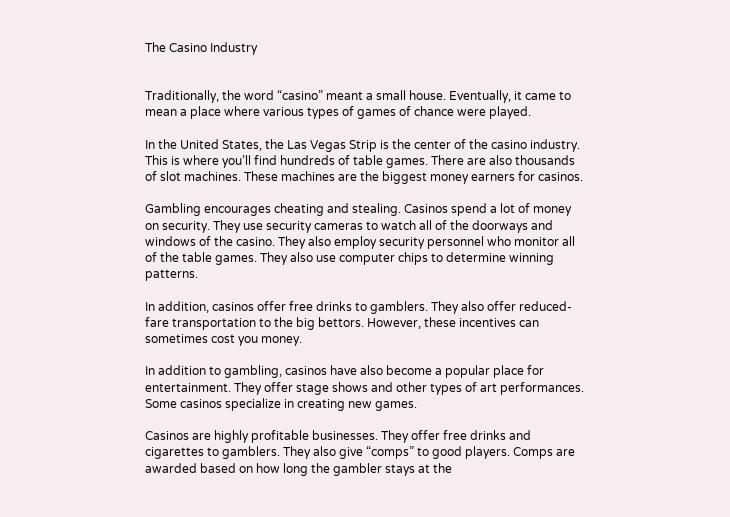The Casino Industry


Traditionally, the word “casino” meant a small house. Eventually, it came to mean a place where various types of games of chance were played.

In the United States, the Las Vegas Strip is the center of the casino industry. This is where you’ll find hundreds of table games. There are also thousands of slot machines. These machines are the biggest money earners for casinos.

Gambling encourages cheating and stealing. Casinos spend a lot of money on security. They use security cameras to watch all of the doorways and windows of the casino. They also employ security personnel who monitor all of the table games. They also use computer chips to determine winning patterns.

In addition, casinos offer free drinks to gamblers. They also offer reduced-fare transportation to the big bettors. However, these incentives can sometimes cost you money.

In addition to gambling, casinos have also become a popular place for entertainment. They offer stage shows and other types of art performances. Some casinos specialize in creating new games.

Casinos are highly profitable businesses. They offer free drinks and cigarettes to gamblers. They also give “comps” to good players. Comps are awarded based on how long the gambler stays at the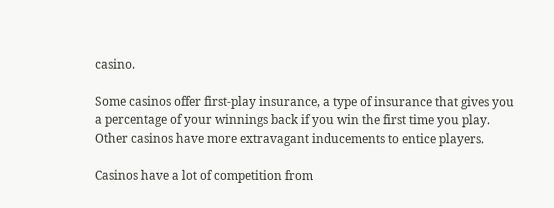casino.

Some casinos offer first-play insurance, a type of insurance that gives you a percentage of your winnings back if you win the first time you play. Other casinos have more extravagant inducements to entice players.

Casinos have a lot of competition from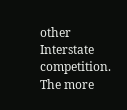other Interstate competition. The more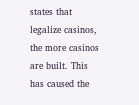states that legalize casinos, the more casinos are built. This has caused the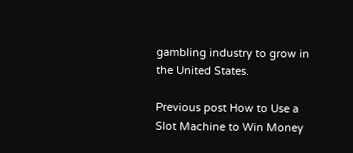gambling industry to grow in the United States.

Previous post How to Use a Slot Machine to Win Money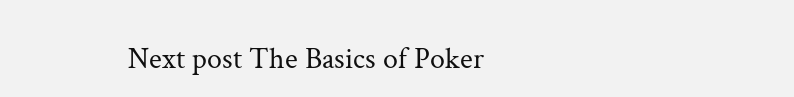Next post The Basics of Poker